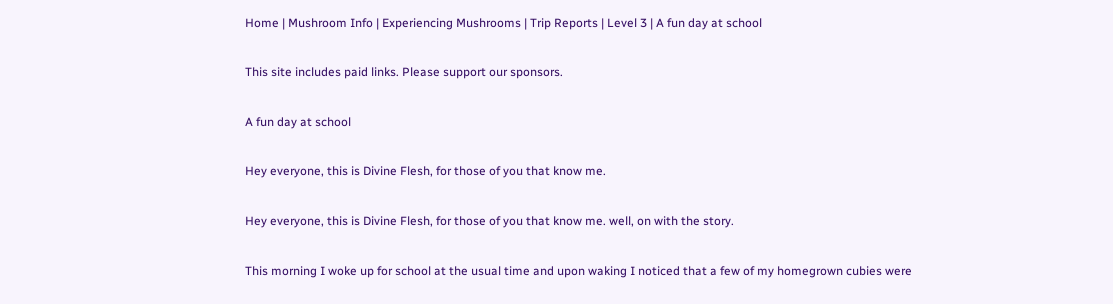Home | Mushroom Info | Experiencing Mushrooms | Trip Reports | Level 3 | A fun day at school

This site includes paid links. Please support our sponsors.

A fun day at school

Hey everyone, this is Divine Flesh, for those of you that know me.

Hey everyone, this is Divine Flesh, for those of you that know me. well, on with the story.

This morning I woke up for school at the usual time and upon waking I noticed that a few of my homegrown cubies were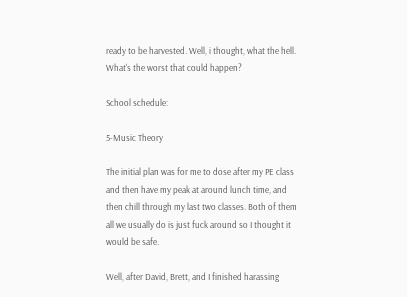ready to be harvested. Well, i thought, what the hell. What's the worst that could happen?

School schedule:

5-Music Theory

The initial plan was for me to dose after my PE class and then have my peak at around lunch time, and then chill through my last two classes. Both of them all we usually do is just fuck around so I thought it would be safe.

Well, after David, Brett, and I finished harassing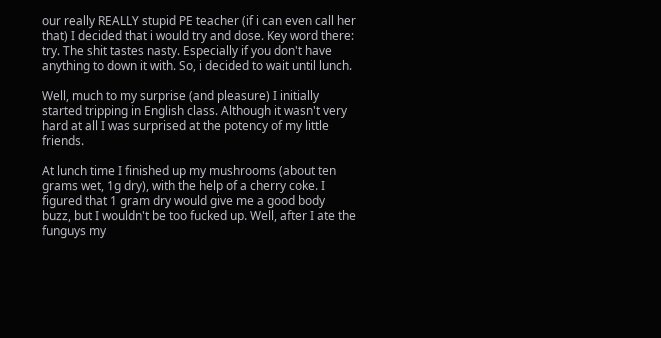our really REALLY stupid PE teacher (if i can even call her that) I decided that i would try and dose. Key word there: try. The shit tastes nasty. Especially if you don't have anything to down it with. So, i decided to wait until lunch.

Well, much to my surprise (and pleasure) I initially started tripping in English class. Although it wasn't very hard at all I was surprised at the potency of my little friends.

At lunch time I finished up my mushrooms (about ten grams wet, 1g dry), with the help of a cherry coke. I figured that 1 gram dry would give me a good body buzz, but I wouldn't be too fucked up. Well, after I ate the funguys my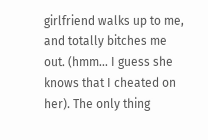girlfriend walks up to me, and totally bitches me out. (hmm... I guess she knows that I cheated on her). The only thing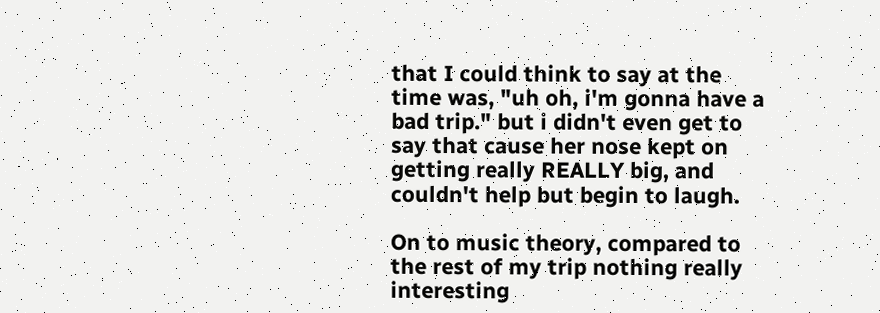that I could think to say at the time was, "uh oh, i'm gonna have a bad trip." but i didn't even get to say that cause her nose kept on getting really REALLY big, and couldn't help but begin to laugh.

On to music theory, compared to the rest of my trip nothing really interesting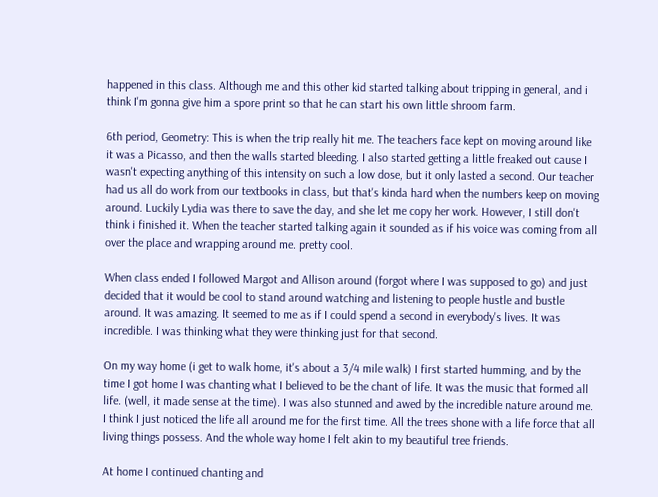happened in this class. Although me and this other kid started talking about tripping in general, and i think I'm gonna give him a spore print so that he can start his own little shroom farm.

6th period, Geometry: This is when the trip really hit me. The teachers face kept on moving around like it was a Picasso, and then the walls started bleeding. I also started getting a little freaked out cause I wasn't expecting anything of this intensity on such a low dose, but it only lasted a second. Our teacher had us all do work from our textbooks in class, but that's kinda hard when the numbers keep on moving around. Luckily Lydia was there to save the day, and she let me copy her work. However, I still don't think i finished it. When the teacher started talking again it sounded as if his voice was coming from all over the place and wrapping around me. pretty cool.

When class ended I followed Margot and Allison around (forgot where I was supposed to go) and just decided that it would be cool to stand around watching and listening to people hustle and bustle around. It was amazing. It seemed to me as if I could spend a second in everybody's lives. It was incredible. I was thinking what they were thinking just for that second.

On my way home (i get to walk home, it's about a 3/4 mile walk) I first started humming, and by the time I got home I was chanting what I believed to be the chant of life. It was the music that formed all life. (well, it made sense at the time). I was also stunned and awed by the incredible nature around me. I think I just noticed the life all around me for the first time. All the trees shone with a life force that all living things possess. And the whole way home I felt akin to my beautiful tree friends.

At home I continued chanting and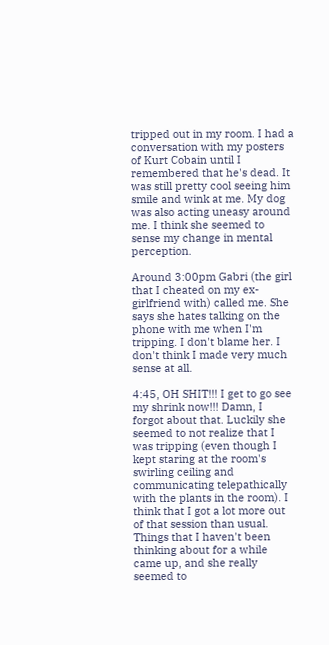tripped out in my room. I had a conversation with my posters of Kurt Cobain until I remembered that he's dead. It was still pretty cool seeing him smile and wink at me. My dog was also acting uneasy around me. I think she seemed to sense my change in mental perception.

Around 3:00pm Gabri (the girl that I cheated on my ex-girlfriend with) called me. She says she hates talking on the phone with me when I'm tripping. I don't blame her. I don't think I made very much sense at all.

4:45, OH SHIT!!! I get to go see my shrink now!!! Damn, I forgot about that. Luckily she seemed to not realize that I was tripping (even though I kept staring at the room's swirling ceiling and communicating telepathically with the plants in the room). I think that I got a lot more out of that session than usual. Things that I haven't been thinking about for a while came up, and she really seemed to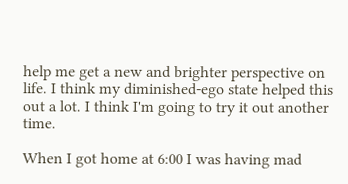help me get a new and brighter perspective on life. I think my diminished-ego state helped this out a lot. I think I'm going to try it out another time.

When I got home at 6:00 I was having mad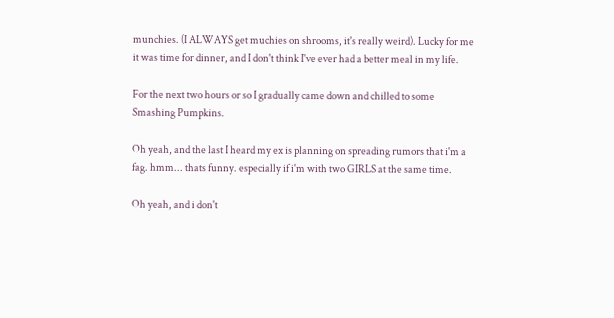munchies. (I ALWAYS get muchies on shrooms, it's really weird). Lucky for me it was time for dinner, and I don't think I've ever had a better meal in my life.

For the next two hours or so I gradually came down and chilled to some Smashing Pumpkins.

Oh yeah, and the last I heard my ex is planning on spreading rumors that i'm a fag. hmm... thats funny. especially if i'm with two GIRLS at the same time.

Oh yeah, and i don't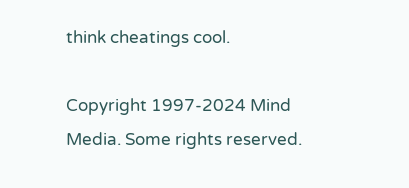think cheatings cool.

Copyright 1997-2024 Mind Media. Some rights reserved.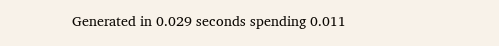Generated in 0.029 seconds spending 0.011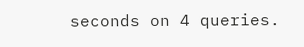seconds on 4 queries.